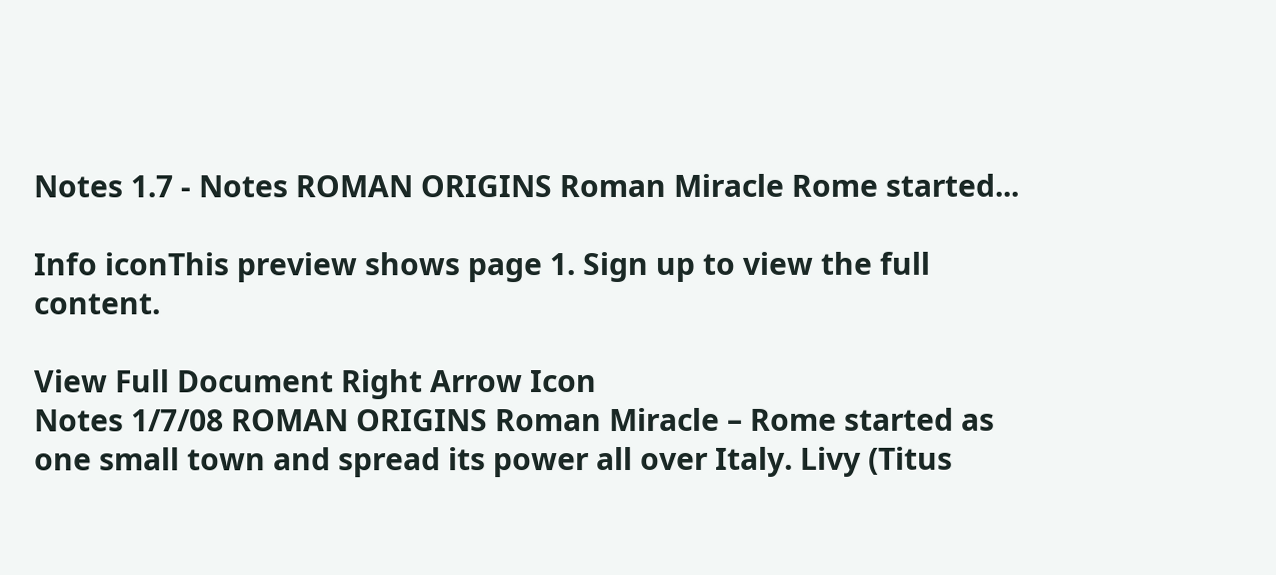Notes 1.7 - Notes ROMAN ORIGINS Roman Miracle Rome started...

Info iconThis preview shows page 1. Sign up to view the full content.

View Full Document Right Arrow Icon
Notes 1/7/08 ROMAN ORIGINS Roman Miracle – Rome started as one small town and spread its power all over Italy. Livy (Titus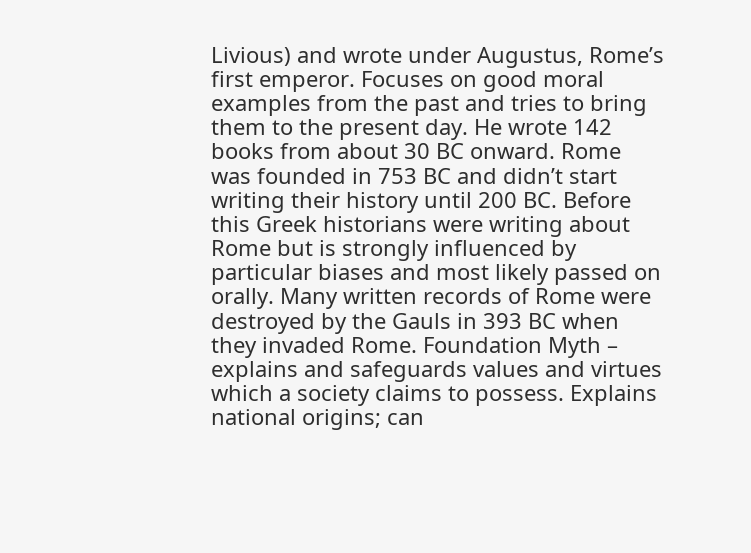Livious) and wrote under Augustus, Rome’s first emperor. Focuses on good moral examples from the past and tries to bring them to the present day. He wrote 142 books from about 30 BC onward. Rome was founded in 753 BC and didn’t start writing their history until 200 BC. Before this Greek historians were writing about Rome but is strongly influenced by particular biases and most likely passed on orally. Many written records of Rome were destroyed by the Gauls in 393 BC when they invaded Rome. Foundation Myth – explains and safeguards values and virtues which a society claims to possess. Explains national origins; can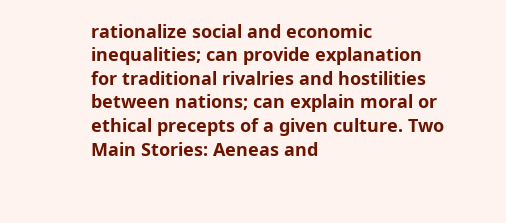rationalize social and economic inequalities; can provide explanation for traditional rivalries and hostilities between nations; can explain moral or ethical precepts of a given culture. Two Main Stories: Aeneas and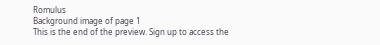Romulus
Background image of page 1
This is the end of the preview. Sign up to access the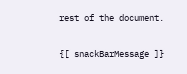rest of the document.

{[ snackBarMessage ]}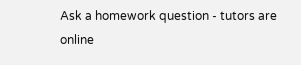Ask a homework question - tutors are online